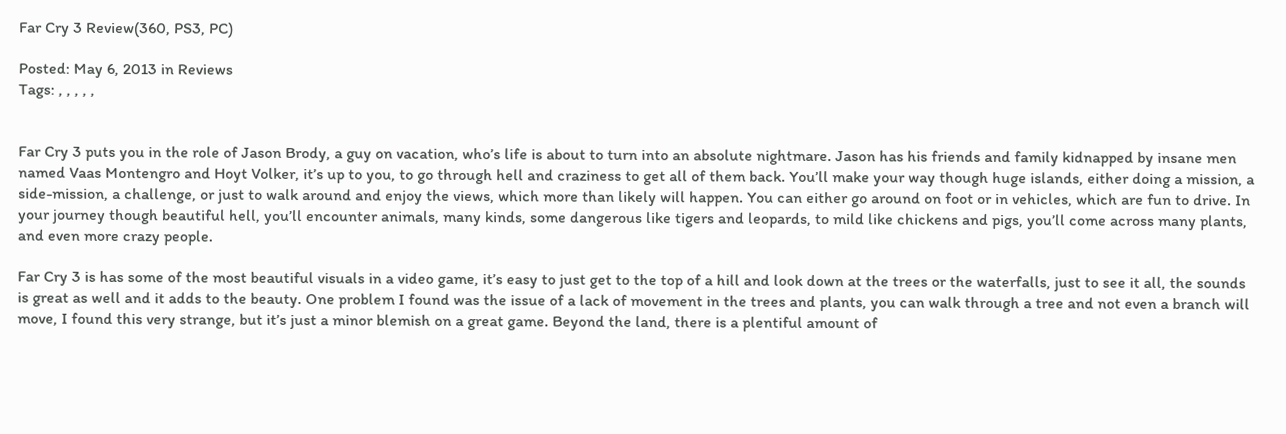Far Cry 3 Review(360, PS3, PC)

Posted: May 6, 2013 in Reviews
Tags: , , , , ,


Far Cry 3 puts you in the role of Jason Brody, a guy on vacation, who’s life is about to turn into an absolute nightmare. Jason has his friends and family kidnapped by insane men named Vaas Montengro and Hoyt Volker, it’s up to you, to go through hell and craziness to get all of them back. You’ll make your way though huge islands, either doing a mission, a side-mission, a challenge, or just to walk around and enjoy the views, which more than likely will happen. You can either go around on foot or in vehicles, which are fun to drive. In your journey though beautiful hell, you’ll encounter animals, many kinds, some dangerous like tigers and leopards, to mild like chickens and pigs, you’ll come across many plants, and even more crazy people.

Far Cry 3 is has some of the most beautiful visuals in a video game, it’s easy to just get to the top of a hill and look down at the trees or the waterfalls, just to see it all, the sounds is great as well and it adds to the beauty. One problem I found was the issue of a lack of movement in the trees and plants, you can walk through a tree and not even a branch will move, I found this very strange, but it’s just a minor blemish on a great game. Beyond the land, there is a plentiful amount of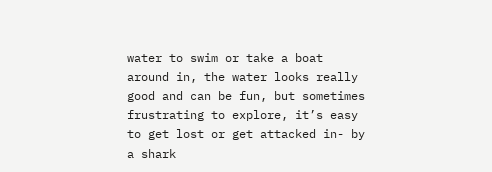water to swim or take a boat around in, the water looks really good and can be fun, but sometimes frustrating to explore, it’s easy to get lost or get attacked in- by a shark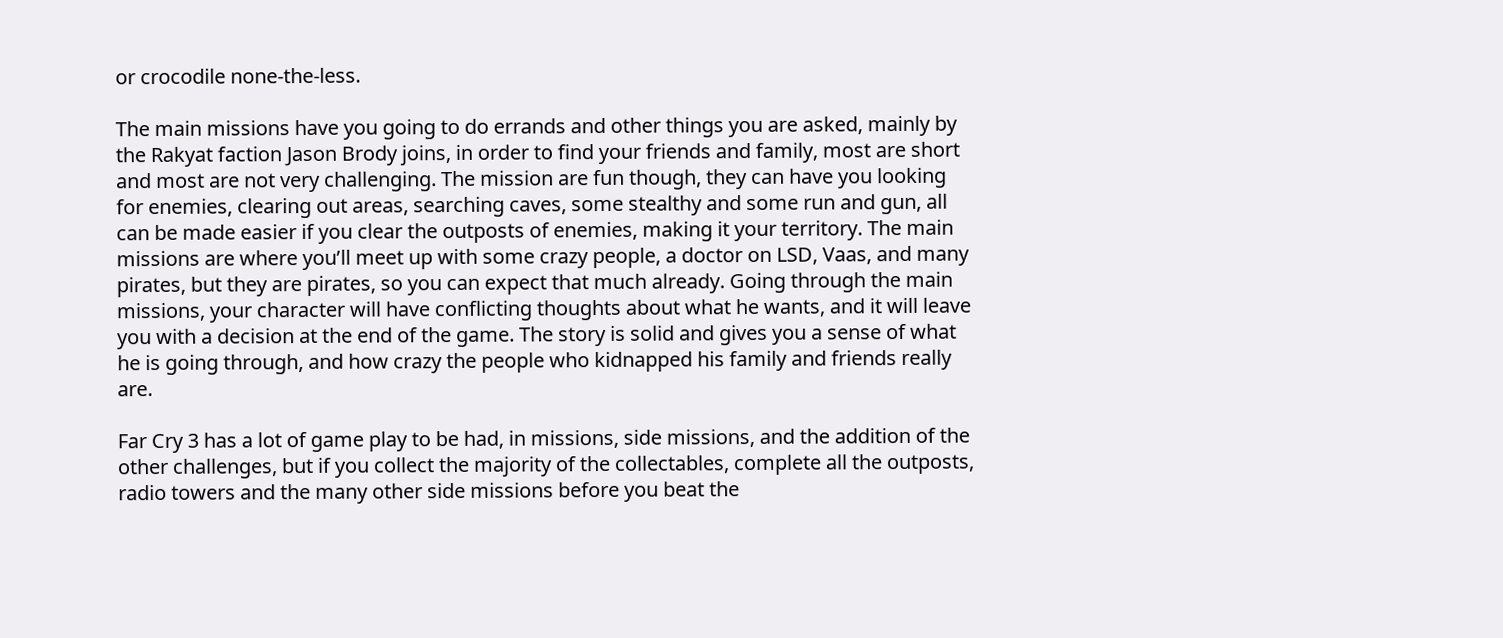or crocodile none-the-less.

The main missions have you going to do errands and other things you are asked, mainly by the Rakyat faction Jason Brody joins, in order to find your friends and family, most are short and most are not very challenging. The mission are fun though, they can have you looking for enemies, clearing out areas, searching caves, some stealthy and some run and gun, all can be made easier if you clear the outposts of enemies, making it your territory. The main missions are where you’ll meet up with some crazy people, a doctor on LSD, Vaas, and many pirates, but they are pirates, so you can expect that much already. Going through the main missions, your character will have conflicting thoughts about what he wants, and it will leave you with a decision at the end of the game. The story is solid and gives you a sense of what he is going through, and how crazy the people who kidnapped his family and friends really are.

Far Cry 3 has a lot of game play to be had, in missions, side missions, and the addition of the other challenges, but if you collect the majority of the collectables, complete all the outposts, radio towers and the many other side missions before you beat the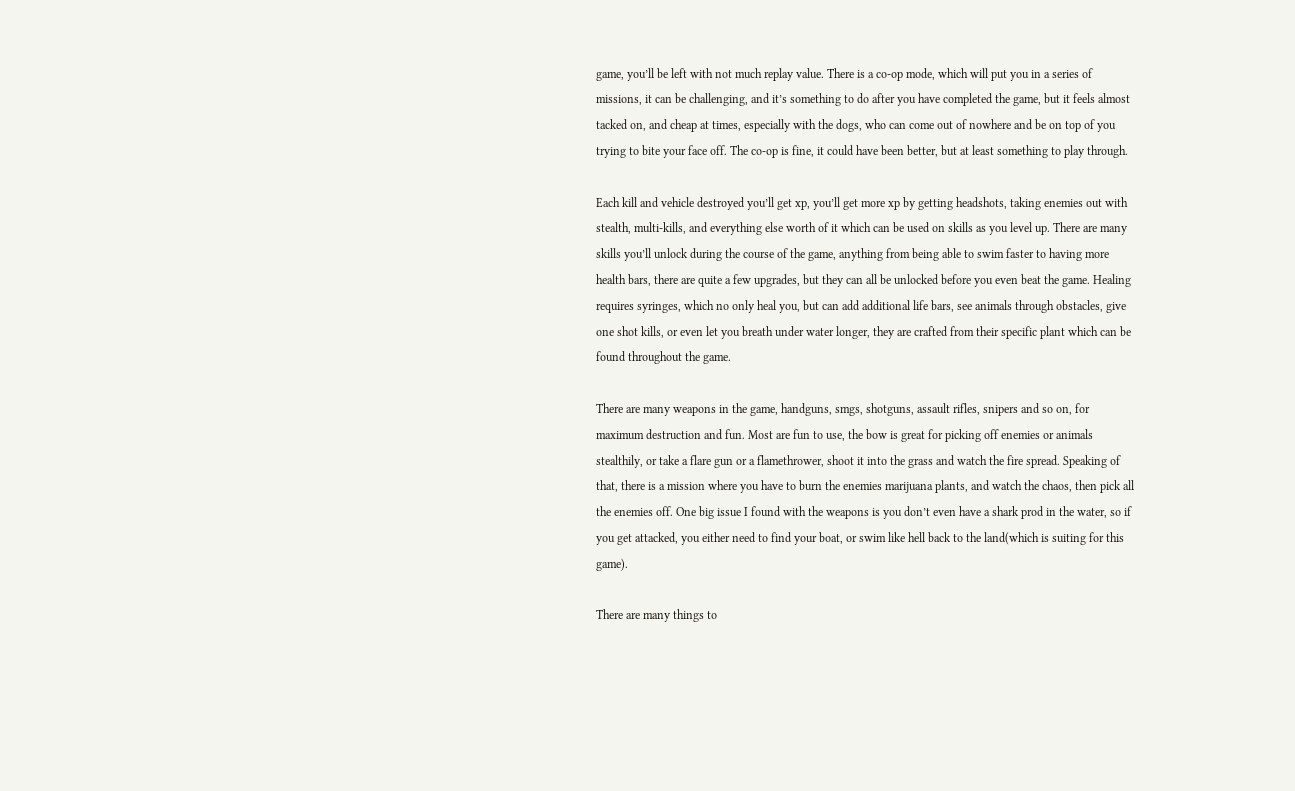game, you’ll be left with not much replay value. There is a co-op mode, which will put you in a series of missions, it can be challenging, and it’s something to do after you have completed the game, but it feels almost tacked on, and cheap at times, especially with the dogs, who can come out of nowhere and be on top of you trying to bite your face off. The co-op is fine, it could have been better, but at least something to play through.

Each kill and vehicle destroyed you’ll get xp, you’ll get more xp by getting headshots, taking enemies out with stealth, multi-kills, and everything else worth of it which can be used on skills as you level up. There are many skills you’ll unlock during the course of the game, anything from being able to swim faster to having more health bars, there are quite a few upgrades, but they can all be unlocked before you even beat the game. Healing requires syringes, which no only heal you, but can add additional life bars, see animals through obstacles, give one shot kills, or even let you breath under water longer, they are crafted from their specific plant which can be found throughout the game.

There are many weapons in the game, handguns, smgs, shotguns, assault rifles, snipers and so on, for maximum destruction and fun. Most are fun to use, the bow is great for picking off enemies or animals stealthily, or take a flare gun or a flamethrower, shoot it into the grass and watch the fire spread. Speaking of that, there is a mission where you have to burn the enemies marijuana plants, and watch the chaos, then pick all the enemies off. One big issue I found with the weapons is you don’t even have a shark prod in the water, so if you get attacked, you either need to find your boat, or swim like hell back to the land(which is suiting for this game).

There are many things to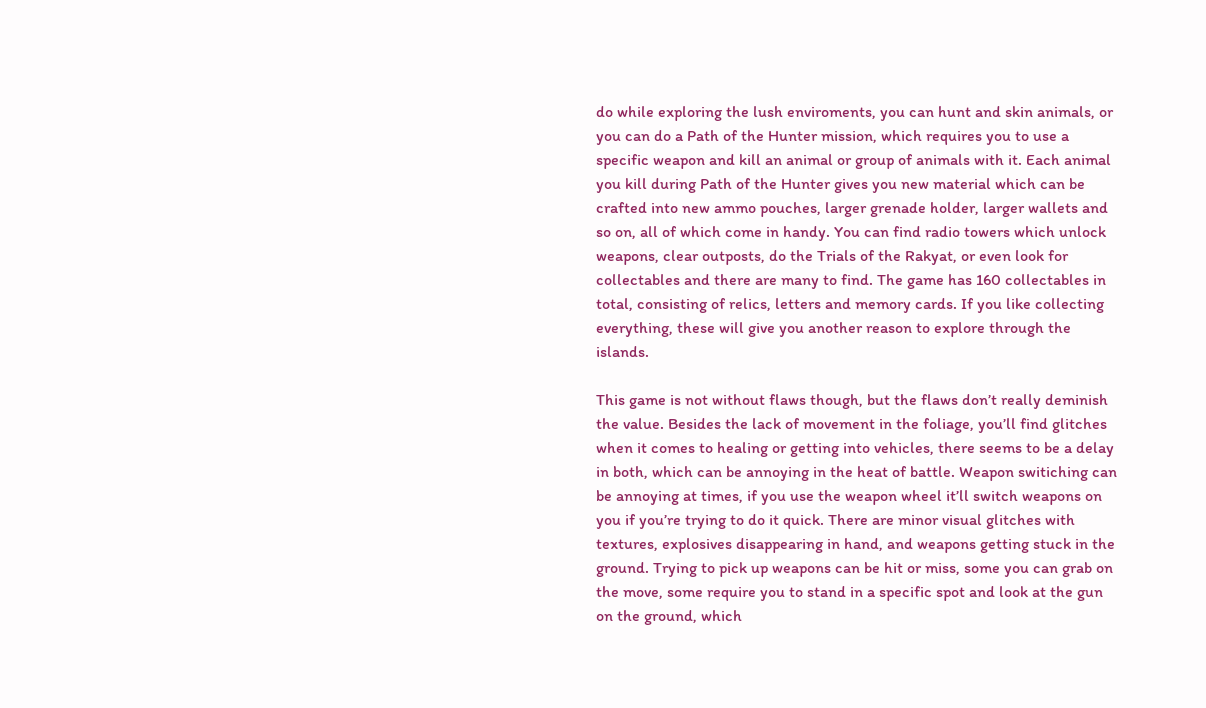do while exploring the lush enviroments, you can hunt and skin animals, or you can do a Path of the Hunter mission, which requires you to use a specific weapon and kill an animal or group of animals with it. Each animal you kill during Path of the Hunter gives you new material which can be crafted into new ammo pouches, larger grenade holder, larger wallets and so on, all of which come in handy. You can find radio towers which unlock weapons, clear outposts, do the Trials of the Rakyat, or even look for collectables and there are many to find. The game has 160 collectables in total, consisting of relics, letters and memory cards. If you like collecting everything, these will give you another reason to explore through the islands.

This game is not without flaws though, but the flaws don’t really deminish the value. Besides the lack of movement in the foliage, you’ll find glitches when it comes to healing or getting into vehicles, there seems to be a delay in both, which can be annoying in the heat of battle. Weapon switiching can be annoying at times, if you use the weapon wheel it’ll switch weapons on you if you’re trying to do it quick. There are minor visual glitches with textures, explosives disappearing in hand, and weapons getting stuck in the ground. Trying to pick up weapons can be hit or miss, some you can grab on the move, some require you to stand in a specific spot and look at the gun on the ground, which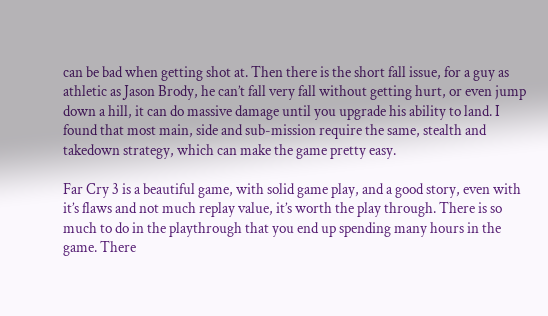can be bad when getting shot at. Then there is the short fall issue, for a guy as athletic as Jason Brody, he can’t fall very fall without getting hurt, or even jump down a hill, it can do massive damage until you upgrade his ability to land. I found that most main, side and sub-mission require the same, stealth and takedown strategy, which can make the game pretty easy.

Far Cry 3 is a beautiful game, with solid game play, and a good story, even with it’s flaws and not much replay value, it’s worth the play through. There is so much to do in the playthrough that you end up spending many hours in the game. There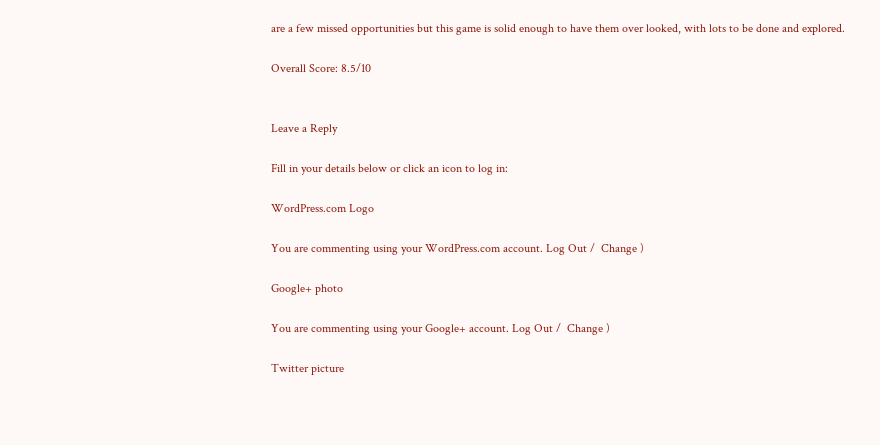are a few missed opportunities but this game is solid enough to have them over looked, with lots to be done and explored.

Overall Score: 8.5/10


Leave a Reply

Fill in your details below or click an icon to log in:

WordPress.com Logo

You are commenting using your WordPress.com account. Log Out /  Change )

Google+ photo

You are commenting using your Google+ account. Log Out /  Change )

Twitter picture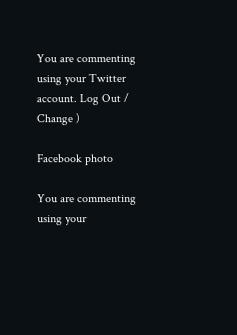You are commenting using your Twitter account. Log Out /  Change )

Facebook photo

You are commenting using your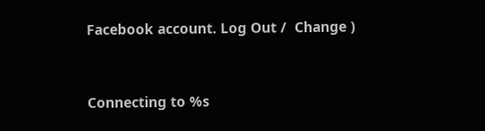Facebook account. Log Out /  Change )


Connecting to %s